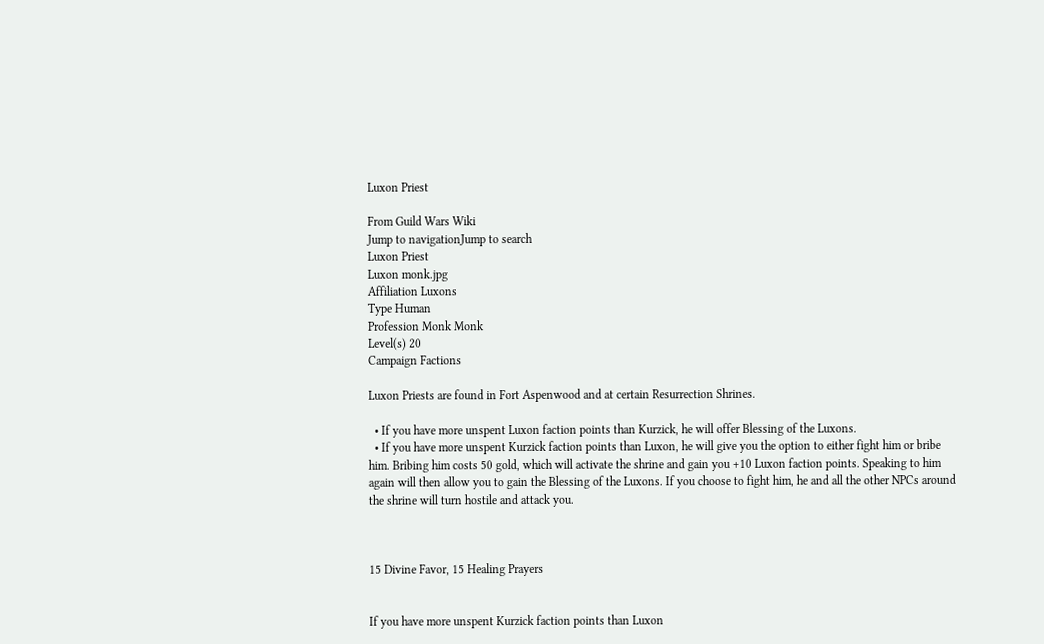Luxon Priest

From Guild Wars Wiki
Jump to navigationJump to search
Luxon Priest
Luxon monk.jpg
Affiliation Luxons
Type Human
Profession Monk Monk
Level(s) 20
Campaign Factions

Luxon Priests are found in Fort Aspenwood and at certain Resurrection Shrines.

  • If you have more unspent Luxon faction points than Kurzick, he will offer Blessing of the Luxons.
  • If you have more unspent Kurzick faction points than Luxon, he will give you the option to either fight him or bribe him. Bribing him costs 50 gold, which will activate the shrine and gain you +10 Luxon faction points. Speaking to him again will then allow you to gain the Blessing of the Luxons. If you choose to fight him, he and all the other NPCs around the shrine will turn hostile and attack you.



15 Divine Favor, 15 Healing Prayers


If you have more unspent Kurzick faction points than Luxon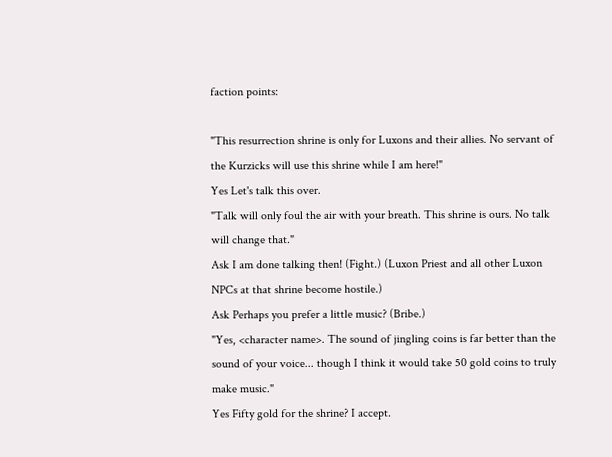faction points:

"This resurrection shrine is only for Luxons and their allies. No servant of the Kurzicks will use this shrine while I am here!"
Yes Let's talk this over.
"Talk will only foul the air with your breath. This shrine is ours. No talk will change that."
Ask I am done talking then! (Fight.) (Luxon Priest and all other Luxon NPCs at that shrine become hostile.)
Ask Perhaps you prefer a little music? (Bribe.)
"Yes, <character name>. The sound of jingling coins is far better than the sound of your voice... though I think it would take 50 gold coins to truly make music."
Yes Fifty gold for the shrine? I accept.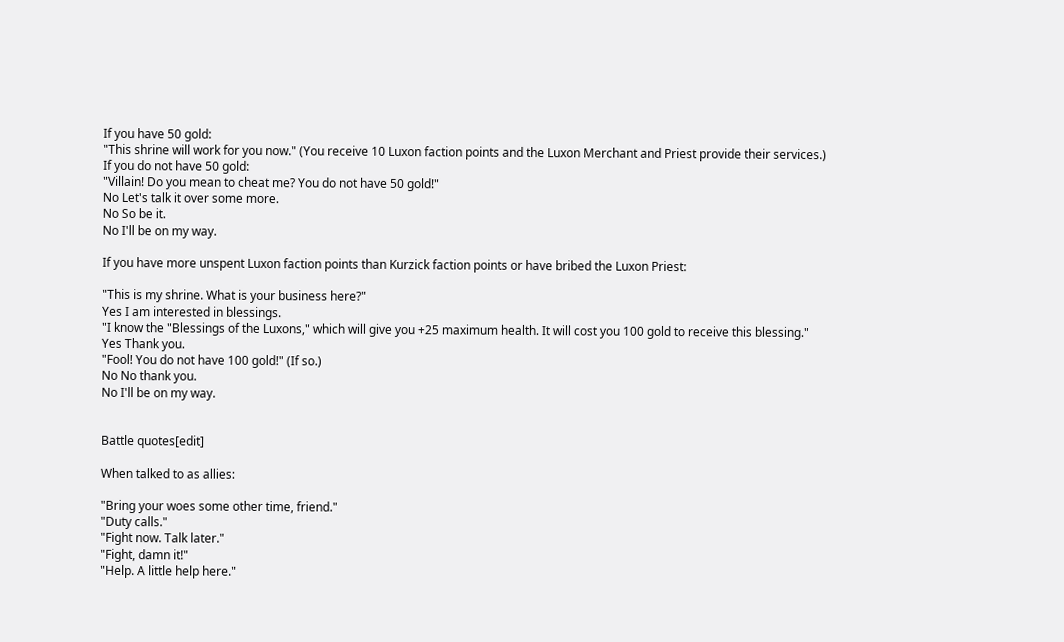If you have 50 gold:
"This shrine will work for you now." (You receive 10 Luxon faction points and the Luxon Merchant and Priest provide their services.)
If you do not have 50 gold:
"Villain! Do you mean to cheat me? You do not have 50 gold!"
No Let's talk it over some more.
No So be it.
No I'll be on my way.

If you have more unspent Luxon faction points than Kurzick faction points or have bribed the Luxon Priest:

"This is my shrine. What is your business here?"
Yes I am interested in blessings.
"I know the "Blessings of the Luxons," which will give you +25 maximum health. It will cost you 100 gold to receive this blessing."
Yes Thank you.
"Fool! You do not have 100 gold!" (If so.)
No No thank you.
No I'll be on my way.


Battle quotes[edit]

When talked to as allies:

"Bring your woes some other time, friend."
"Duty calls."
"Fight now. Talk later."
"Fight, damn it!"
"Help. A little help here."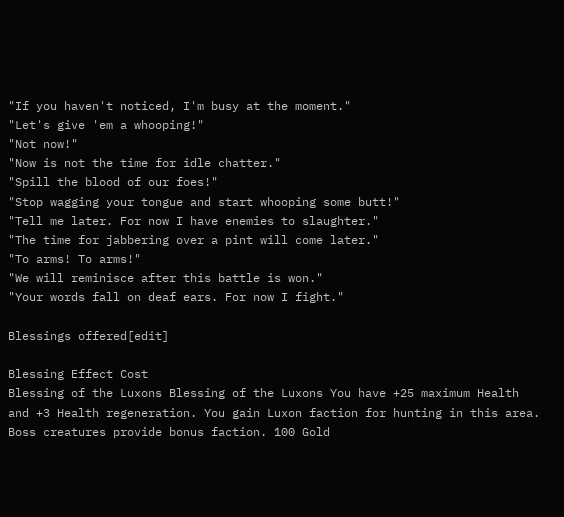"If you haven't noticed, I'm busy at the moment."
"Let's give 'em a whooping!"
"Not now!"
"Now is not the time for idle chatter."
"Spill the blood of our foes!"
"Stop wagging your tongue and start whooping some butt!"
"Tell me later. For now I have enemies to slaughter."
"The time for jabbering over a pint will come later."
"To arms! To arms!"
"We will reminisce after this battle is won."
"Your words fall on deaf ears. For now I fight."

Blessings offered[edit]

Blessing Effect Cost
Blessing of the Luxons Blessing of the Luxons You have +25 maximum Health and +3 Health regeneration. You gain Luxon faction for hunting in this area. Boss creatures provide bonus faction. 100 Gold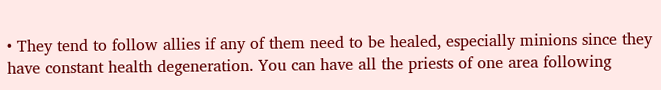• They tend to follow allies if any of them need to be healed, especially minions since they have constant health degeneration. You can have all the priests of one area following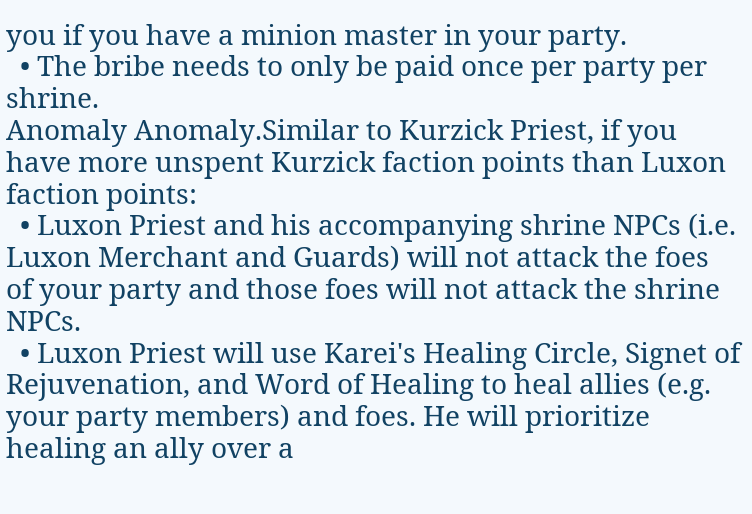you if you have a minion master in your party.
  • The bribe needs to only be paid once per party per shrine.
Anomaly Anomaly.Similar to Kurzick Priest, if you have more unspent Kurzick faction points than Luxon faction points:
  • Luxon Priest and his accompanying shrine NPCs (i.e. Luxon Merchant and Guards) will not attack the foes of your party and those foes will not attack the shrine NPCs.
  • Luxon Priest will use Karei's Healing Circle, Signet of Rejuvenation, and Word of Healing to heal allies (e.g. your party members) and foes. He will prioritize healing an ally over a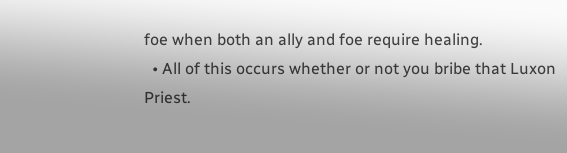foe when both an ally and foe require healing.
  • All of this occurs whether or not you bribe that Luxon Priest.